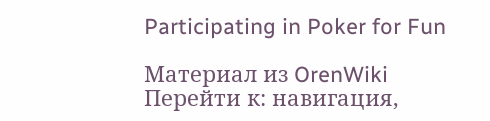Participating in Poker for Fun

Материал из OrenWiki
Перейти к: навигация,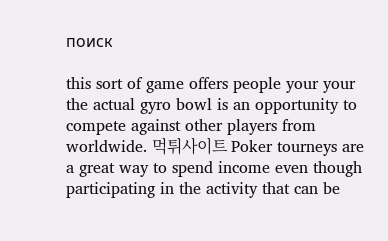поиск

this sort of game offers people your your the actual gyro bowl is an opportunity to compete against other players from worldwide. 먹튀사이트 Poker tourneys are a great way to spend income even though participating in the activity that can be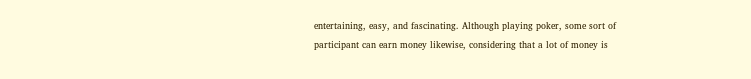entertaining, easy, and fascinating. Although playing poker, some sort of participant can earn money likewise, considering that a lot of money is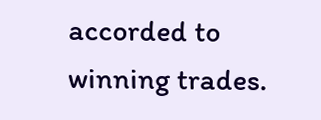accorded to winning trades.